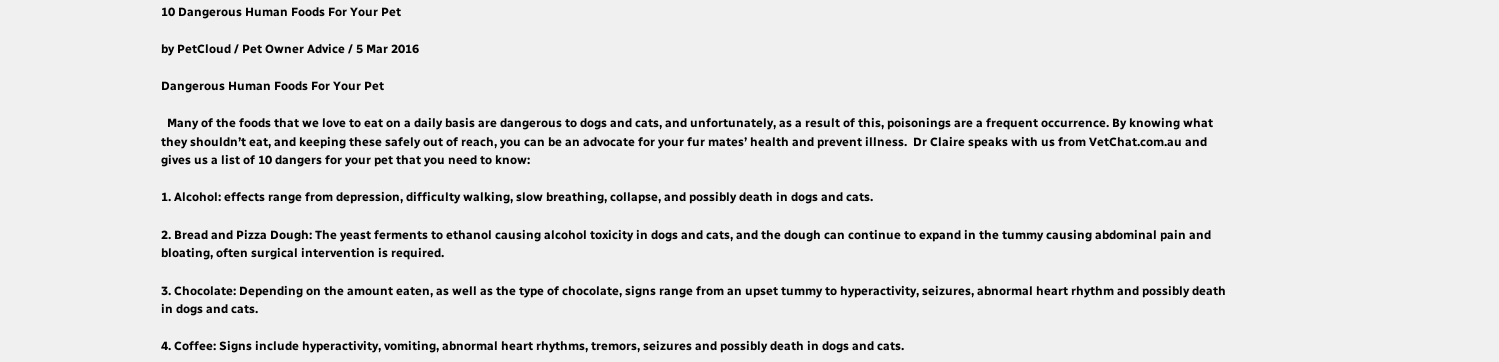10 Dangerous Human Foods For Your Pet

by PetCloud / Pet Owner Advice / 5 Mar 2016

Dangerous Human Foods For Your Pet

  Many of the foods that we love to eat on a daily basis are dangerous to dogs and cats, and unfortunately, as a result of this, poisonings are a frequent occurrence. By knowing what they shouldn’t eat, and keeping these safely out of reach, you can be an advocate for your fur mates’ health and prevent illness.  Dr Claire speaks with us from VetChat.com.au and gives us a list of 10 dangers for your pet that you need to know:

1. Alcohol: effects range from depression, difficulty walking, slow breathing, collapse, and possibly death in dogs and cats.

2. Bread and Pizza Dough: The yeast ferments to ethanol causing alcohol toxicity in dogs and cats, and the dough can continue to expand in the tummy causing abdominal pain and bloating, often surgical intervention is required.

3. Chocolate: Depending on the amount eaten, as well as the type of chocolate, signs range from an upset tummy to hyperactivity, seizures, abnormal heart rhythm and possibly death in dogs and cats.

4. Coffee: Signs include hyperactivity, vomiting, abnormal heart rhythms, tremors, seizures and possibly death in dogs and cats.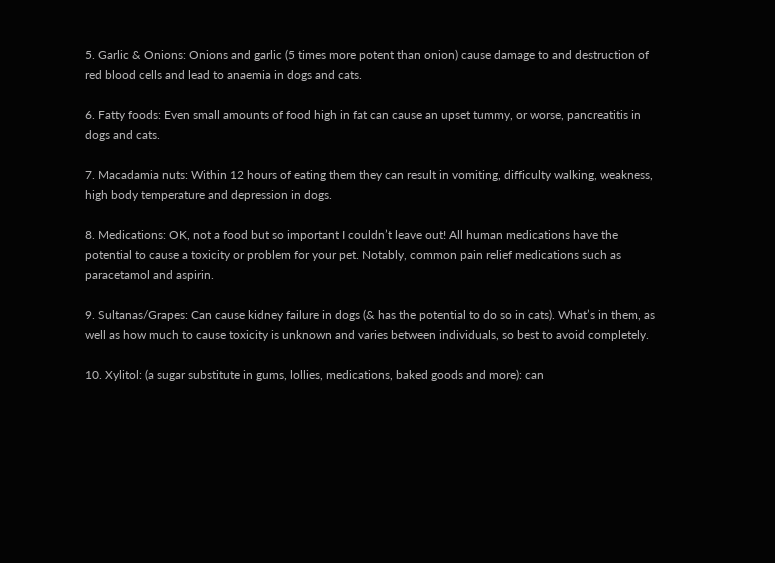5. Garlic & Onions: Onions and garlic (5 times more potent than onion) cause damage to and destruction of red blood cells and lead to anaemia in dogs and cats.

6. Fatty foods: Even small amounts of food high in fat can cause an upset tummy, or worse, pancreatitis in dogs and cats.

7. Macadamia nuts: Within 12 hours of eating them they can result in vomiting, difficulty walking, weakness, high body temperature and depression in dogs.

8. Medications: OK, not a food but so important I couldn’t leave out! All human medications have the potential to cause a toxicity or problem for your pet. Notably, common pain relief medications such as paracetamol and aspirin.

9. Sultanas/Grapes: Can cause kidney failure in dogs (& has the potential to do so in cats). What’s in them, as well as how much to cause toxicity is unknown and varies between individuals, so best to avoid completely.

10. Xylitol: (a sugar substitute in gums, lollies, medications, baked goods and more): can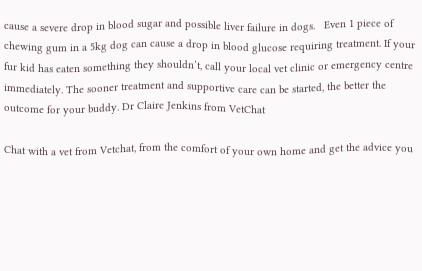cause a severe drop in blood sugar and possible liver failure in dogs.   Even 1 piece of chewing gum in a 5kg dog can cause a drop in blood glucose requiring treatment. If your fur kid has eaten something they shouldn’t, call your local vet clinic or emergency centre immediately. The sooner treatment and supportive care can be started, the better the outcome for your buddy. Dr Claire Jenkins from VetChat

Chat with a vet from Vetchat, from the comfort of your own home and get the advice you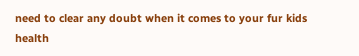need to clear any doubt when it comes to your fur kids health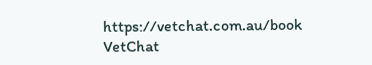https://vetchat.com.au/book VetChat